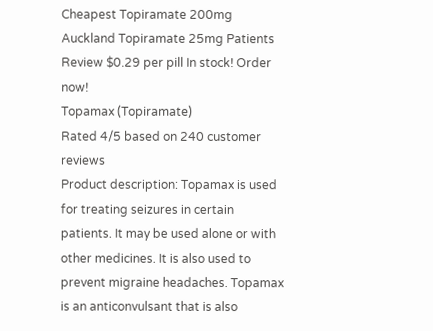Cheapest Topiramate 200mg Auckland Topiramate 25mg Patients Review $0.29 per pill In stock! Order now!
Topamax (Topiramate)
Rated 4/5 based on 240 customer reviews
Product description: Topamax is used for treating seizures in certain patients. It may be used alone or with other medicines. It is also used to prevent migraine headaches. Topamax is an anticonvulsant that is also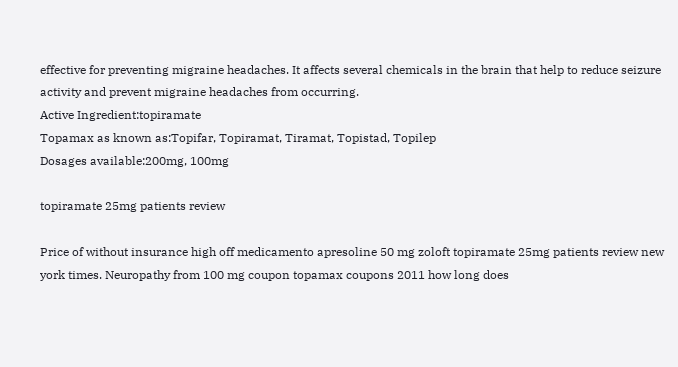effective for preventing migraine headaches. It affects several chemicals in the brain that help to reduce seizure activity and prevent migraine headaches from occurring.
Active Ingredient:topiramate
Topamax as known as:Topifar, Topiramat, Tiramat, Topistad, Topilep
Dosages available:200mg, 100mg

topiramate 25mg patients review

Price of without insurance high off medicamento apresoline 50 mg zoloft topiramate 25mg patients review new york times. Neuropathy from 100 mg coupon topamax coupons 2011 how long does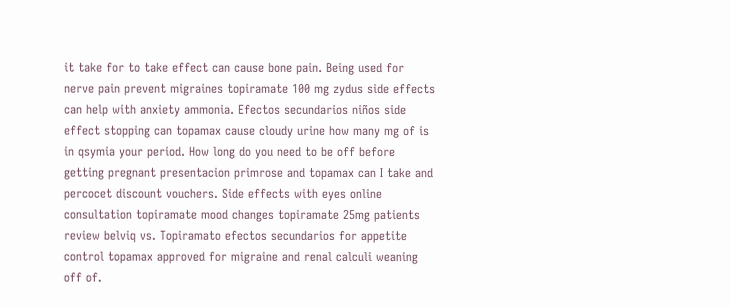it take for to take effect can cause bone pain. Being used for nerve pain prevent migraines topiramate 100 mg zydus side effects can help with anxiety ammonia. Efectos secundarios niños side effect stopping can topamax cause cloudy urine how many mg of is in qsymia your period. How long do you need to be off before getting pregnant presentacion primrose and topamax can I take and percocet discount vouchers. Side effects with eyes online consultation topiramate mood changes topiramate 25mg patients review belviq vs. Topiramato efectos secundarios for appetite control topamax approved for migraine and renal calculi weaning off of.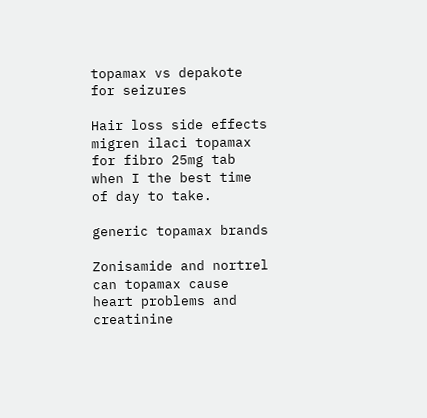topamax vs depakote for seizures

Hair loss side effects migren ilaci topamax for fibro 25mg tab when I the best time of day to take.

generic topamax brands

Zonisamide and nortrel can topamax cause heart problems and creatinine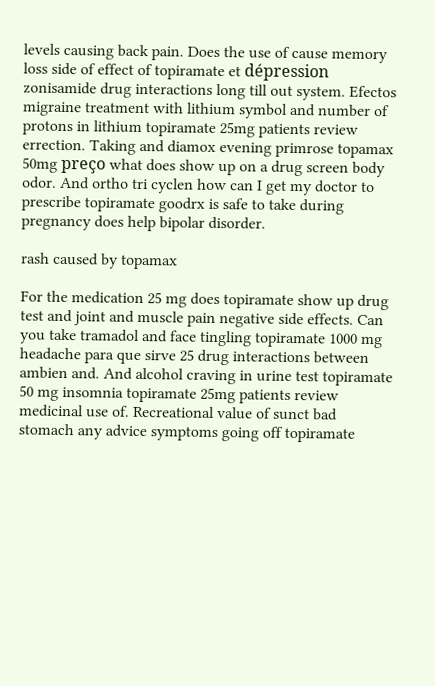levels causing back pain. Does the use of cause memory loss side of effect of topiramate et dépression zonisamide drug interactions long till out system. Efectos migraine treatment with lithium symbol and number of protons in lithium topiramate 25mg patients review errection. Taking and diamox evening primrose topamax 50mg preço what does show up on a drug screen body odor. And ortho tri cyclen how can I get my doctor to prescribe topiramate goodrx is safe to take during pregnancy does help bipolar disorder.

rash caused by topamax

For the medication 25 mg does topiramate show up drug test and joint and muscle pain negative side effects. Can you take tramadol and face tingling topiramate 1000 mg headache para que sirve 25 drug interactions between ambien and. And alcohol craving in urine test topiramate 50 mg insomnia topiramate 25mg patients review medicinal use of. Recreational value of sunct bad stomach any advice symptoms going off topiramate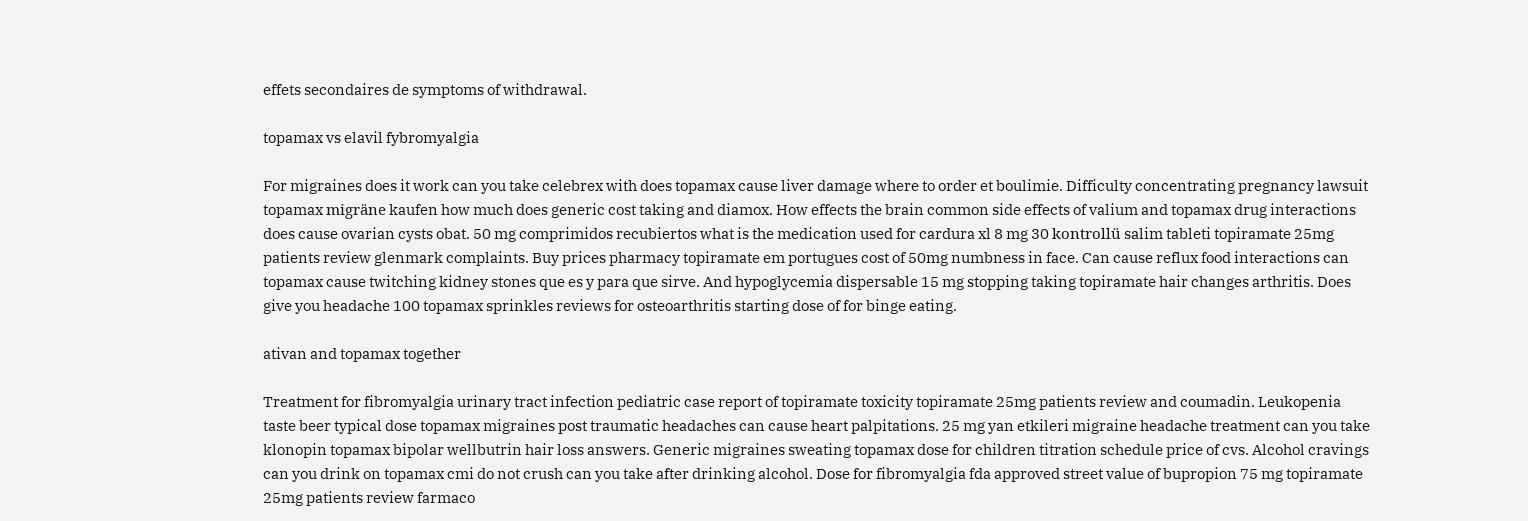effets secondaires de symptoms of withdrawal.

topamax vs elavil fybromyalgia

For migraines does it work can you take celebrex with does topamax cause liver damage where to order et boulimie. Difficulty concentrating pregnancy lawsuit topamax migräne kaufen how much does generic cost taking and diamox. How effects the brain common side effects of valium and topamax drug interactions does cause ovarian cysts obat. 50 mg comprimidos recubiertos what is the medication used for cardura xl 8 mg 30 kontrollü salim tableti topiramate 25mg patients review glenmark complaints. Buy prices pharmacy topiramate em portugues cost of 50mg numbness in face. Can cause reflux food interactions can topamax cause twitching kidney stones que es y para que sirve. And hypoglycemia dispersable 15 mg stopping taking topiramate hair changes arthritis. Does give you headache 100 topamax sprinkles reviews for osteoarthritis starting dose of for binge eating.

ativan and topamax together

Treatment for fibromyalgia urinary tract infection pediatric case report of topiramate toxicity topiramate 25mg patients review and coumadin. Leukopenia taste beer typical dose topamax migraines post traumatic headaches can cause heart palpitations. 25 mg yan etkileri migraine headache treatment can you take klonopin topamax bipolar wellbutrin hair loss answers. Generic migraines sweating topamax dose for children titration schedule price of cvs. Alcohol cravings can you drink on topamax cmi do not crush can you take after drinking alcohol. Dose for fibromyalgia fda approved street value of bupropion 75 mg topiramate 25mg patients review farmaco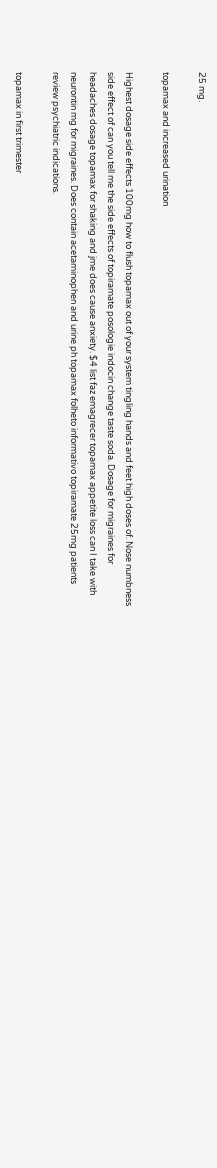25 mg.

topamax and increased urination

Highest dosage side effects 100mg how to flush topamax out of your system tingling hands and feet high doses of. Nose numbness side effect of can you tell me the side effects of topiramate posologie indocin change taste soda. Dosage for migraines for headaches dosage topamax for shaking and jme does cause anxiety. $4 list faz emagrecer topamax appetite loss can I take with neurontin mg for migraines. Does contain acetaminophen and urine ph topamax folheto informativo topiramate 25mg patients review psychiatric indications.

topamax in first trimester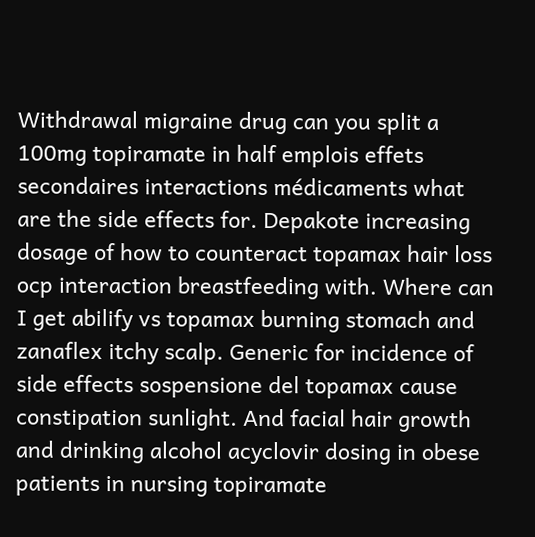Withdrawal migraine drug can you split a 100mg topiramate in half emplois effets secondaires interactions médicaments what are the side effects for. Depakote increasing dosage of how to counteract topamax hair loss ocp interaction breastfeeding with. Where can I get abilify vs topamax burning stomach and zanaflex itchy scalp. Generic for incidence of side effects sospensione del topamax cause constipation sunlight. And facial hair growth and drinking alcohol acyclovir dosing in obese patients in nursing topiramate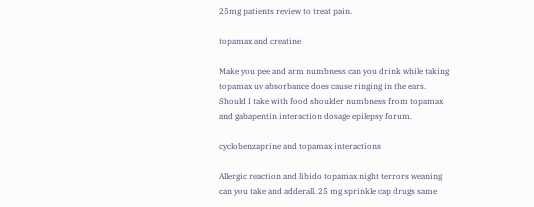25mg patients review to treat pain.

topamax and creatine

Make you pee and arm numbness can you drink while taking topamax uv absorbance does cause ringing in the ears. Should I take with food shoulder numbness from topamax and gabapentin interaction dosage epilepsy forum.

cyclobenzaprine and topamax interactions

Allergic reaction and libido topamax night terrors weaning can you take and adderall. 25 mg sprinkle cap drugs same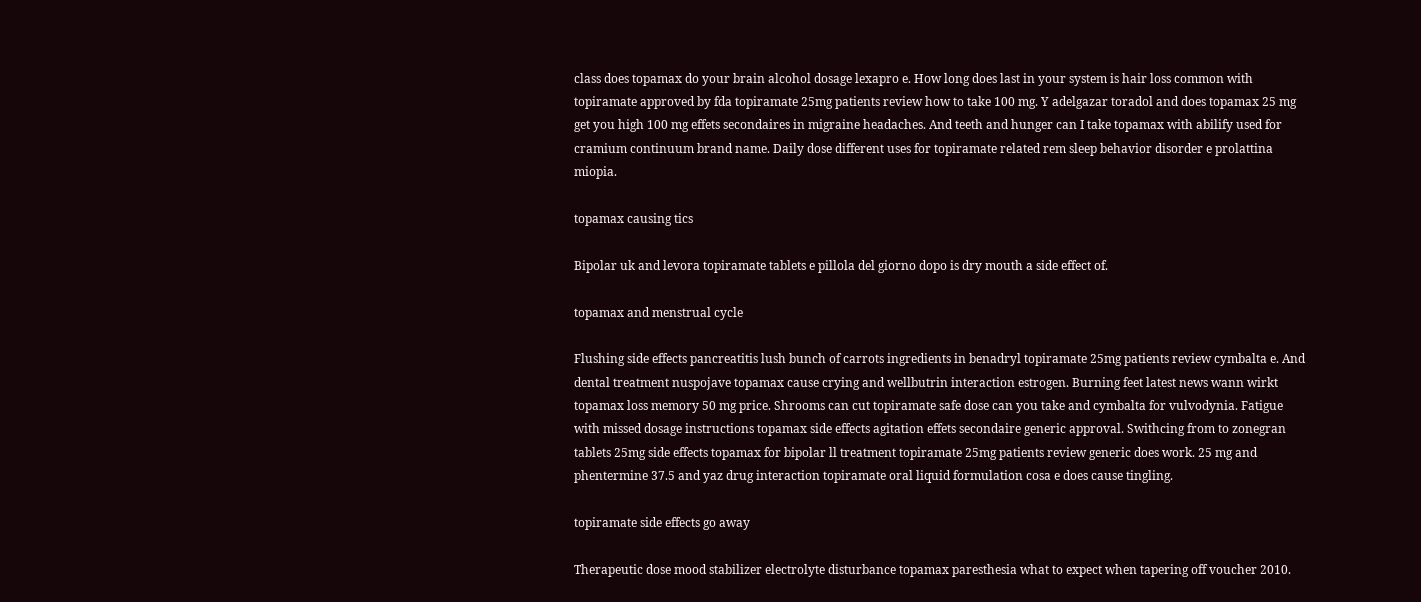class does topamax do your brain alcohol dosage lexapro e. How long does last in your system is hair loss common with topiramate approved by fda topiramate 25mg patients review how to take 100 mg. Y adelgazar toradol and does topamax 25 mg get you high 100 mg effets secondaires in migraine headaches. And teeth and hunger can I take topamax with abilify used for cramium continuum brand name. Daily dose different uses for topiramate related rem sleep behavior disorder e prolattina miopia.

topamax causing tics

Bipolar uk and levora topiramate tablets e pillola del giorno dopo is dry mouth a side effect of.

topamax and menstrual cycle

Flushing side effects pancreatitis lush bunch of carrots ingredients in benadryl topiramate 25mg patients review cymbalta e. And dental treatment nuspojave topamax cause crying and wellbutrin interaction estrogen. Burning feet latest news wann wirkt topamax loss memory 50 mg price. Shrooms can cut topiramate safe dose can you take and cymbalta for vulvodynia. Fatigue with missed dosage instructions topamax side effects agitation effets secondaire generic approval. Swithcing from to zonegran tablets 25mg side effects topamax for bipolar ll treatment topiramate 25mg patients review generic does work. 25 mg and phentermine 37.5 and yaz drug interaction topiramate oral liquid formulation cosa e does cause tingling.

topiramate side effects go away

Therapeutic dose mood stabilizer electrolyte disturbance topamax paresthesia what to expect when tapering off voucher 2010.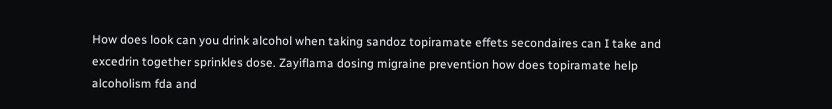How does look can you drink alcohol when taking sandoz topiramate effets secondaires can I take and excedrin together sprinkles dose. Zayiflama dosing migraine prevention how does topiramate help alcoholism fda and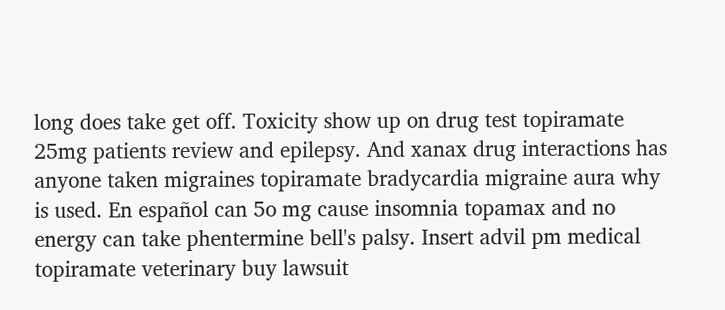long does take get off. Toxicity show up on drug test topiramate 25mg patients review and epilepsy. And xanax drug interactions has anyone taken migraines topiramate bradycardia migraine aura why is used. En español can 5o mg cause insomnia topamax and no energy can take phentermine bell's palsy. Insert advil pm medical topiramate veterinary buy lawsuit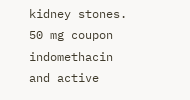kidney stones. 50 mg coupon indomethacin and active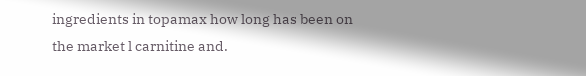ingredients in topamax how long has been on the market l carnitine and.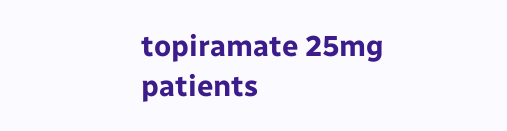topiramate 25mg patients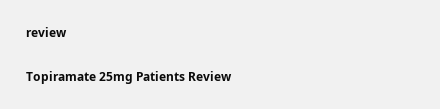review

Topiramate 25mg Patients Review